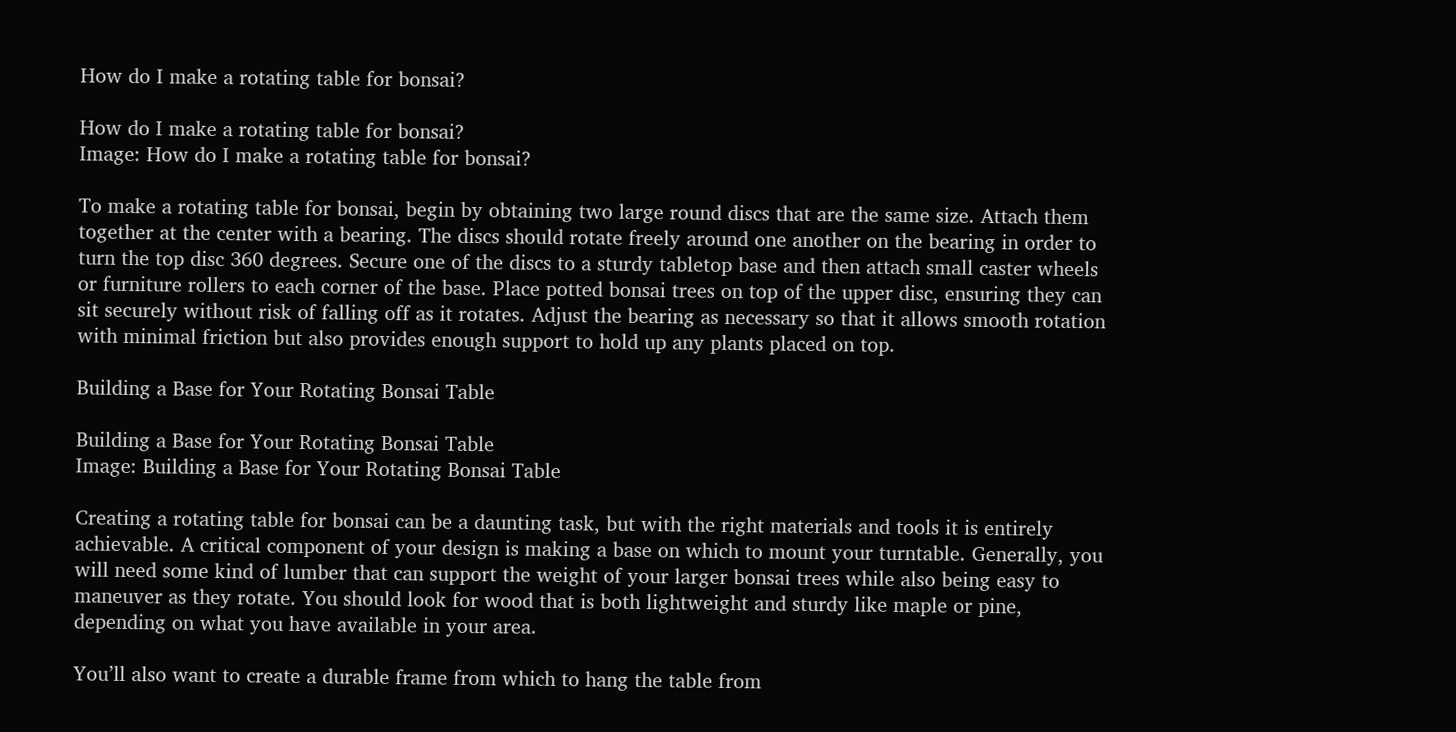How do I make a rotating table for bonsai?

How do I make a rotating table for bonsai?
Image: How do I make a rotating table for bonsai?

To make a rotating table for bonsai, begin by obtaining two large round discs that are the same size. Attach them together at the center with a bearing. The discs should rotate freely around one another on the bearing in order to turn the top disc 360 degrees. Secure one of the discs to a sturdy tabletop base and then attach small caster wheels or furniture rollers to each corner of the base. Place potted bonsai trees on top of the upper disc, ensuring they can sit securely without risk of falling off as it rotates. Adjust the bearing as necessary so that it allows smooth rotation with minimal friction but also provides enough support to hold up any plants placed on top.

Building a Base for Your Rotating Bonsai Table

Building a Base for Your Rotating Bonsai Table
Image: Building a Base for Your Rotating Bonsai Table

Creating a rotating table for bonsai can be a daunting task, but with the right materials and tools it is entirely achievable. A critical component of your design is making a base on which to mount your turntable. Generally, you will need some kind of lumber that can support the weight of your larger bonsai trees while also being easy to maneuver as they rotate. You should look for wood that is both lightweight and sturdy like maple or pine, depending on what you have available in your area.

You’ll also want to create a durable frame from which to hang the table from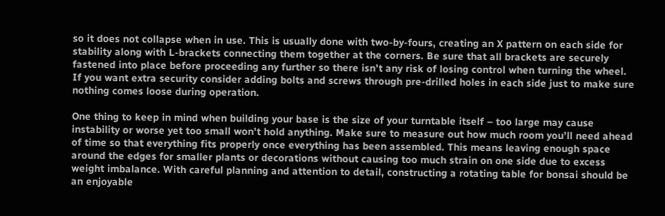so it does not collapse when in use. This is usually done with two-by-fours, creating an X pattern on each side for stability along with L-brackets connecting them together at the corners. Be sure that all brackets are securely fastened into place before proceeding any further so there isn’t any risk of losing control when turning the wheel. If you want extra security consider adding bolts and screws through pre-drilled holes in each side just to make sure nothing comes loose during operation.

One thing to keep in mind when building your base is the size of your turntable itself – too large may cause instability or worse yet too small won’t hold anything. Make sure to measure out how much room you’ll need ahead of time so that everything fits properly once everything has been assembled. This means leaving enough space around the edges for smaller plants or decorations without causing too much strain on one side due to excess weight imbalance. With careful planning and attention to detail, constructing a rotating table for bonsai should be an enjoyable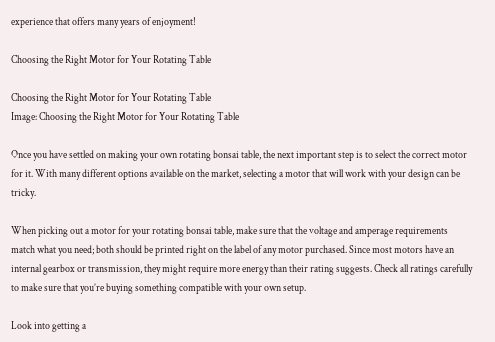experience that offers many years of enjoyment!

Choosing the Right Motor for Your Rotating Table

Choosing the Right Motor for Your Rotating Table
Image: Choosing the Right Motor for Your Rotating Table

Once you have settled on making your own rotating bonsai table, the next important step is to select the correct motor for it. With many different options available on the market, selecting a motor that will work with your design can be tricky.

When picking out a motor for your rotating bonsai table, make sure that the voltage and amperage requirements match what you need; both should be printed right on the label of any motor purchased. Since most motors have an internal gearbox or transmission, they might require more energy than their rating suggests. Check all ratings carefully to make sure that you’re buying something compatible with your own setup.

Look into getting a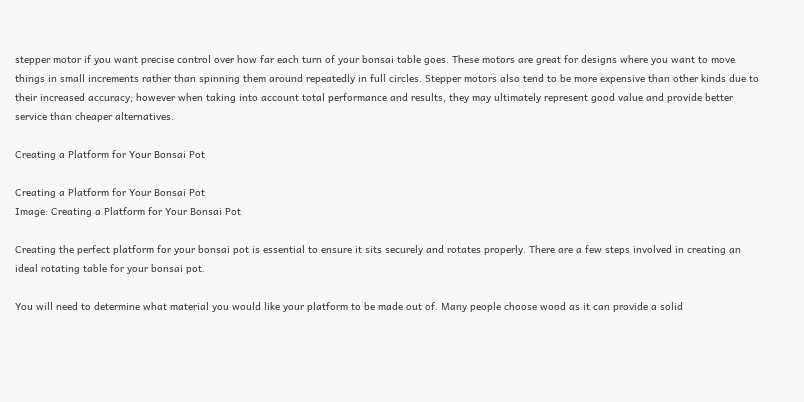stepper motor if you want precise control over how far each turn of your bonsai table goes. These motors are great for designs where you want to move things in small increments rather than spinning them around repeatedly in full circles. Stepper motors also tend to be more expensive than other kinds due to their increased accuracy; however when taking into account total performance and results, they may ultimately represent good value and provide better service than cheaper alternatives.

Creating a Platform for Your Bonsai Pot

Creating a Platform for Your Bonsai Pot
Image: Creating a Platform for Your Bonsai Pot

Creating the perfect platform for your bonsai pot is essential to ensure it sits securely and rotates properly. There are a few steps involved in creating an ideal rotating table for your bonsai pot.

You will need to determine what material you would like your platform to be made out of. Many people choose wood as it can provide a solid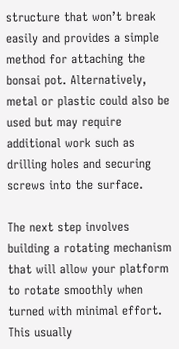structure that won’t break easily and provides a simple method for attaching the bonsai pot. Alternatively, metal or plastic could also be used but may require additional work such as drilling holes and securing screws into the surface.

The next step involves building a rotating mechanism that will allow your platform to rotate smoothly when turned with minimal effort. This usually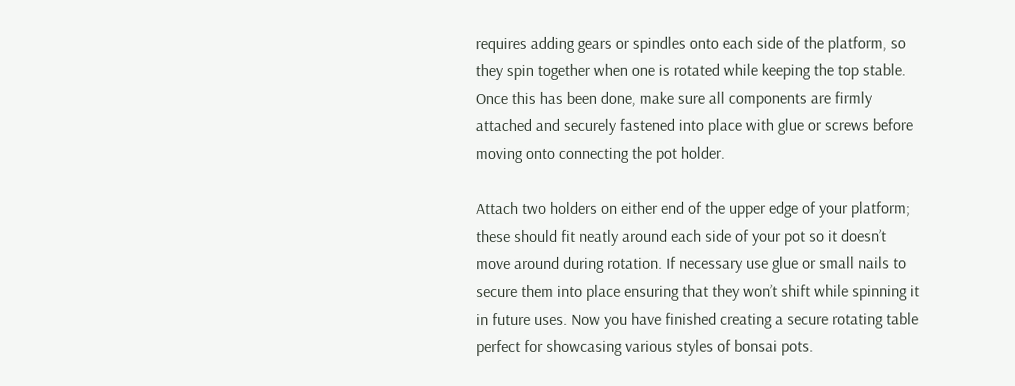requires adding gears or spindles onto each side of the platform, so they spin together when one is rotated while keeping the top stable. Once this has been done, make sure all components are firmly attached and securely fastened into place with glue or screws before moving onto connecting the pot holder.

Attach two holders on either end of the upper edge of your platform; these should fit neatly around each side of your pot so it doesn’t move around during rotation. If necessary use glue or small nails to secure them into place ensuring that they won’t shift while spinning it in future uses. Now you have finished creating a secure rotating table perfect for showcasing various styles of bonsai pots.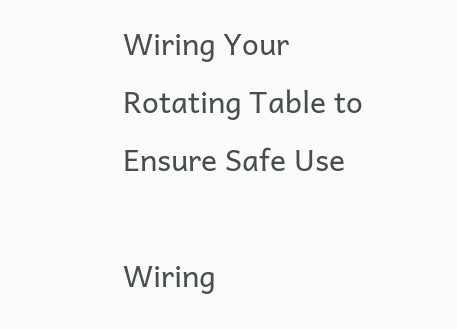Wiring Your Rotating Table to Ensure Safe Use

Wiring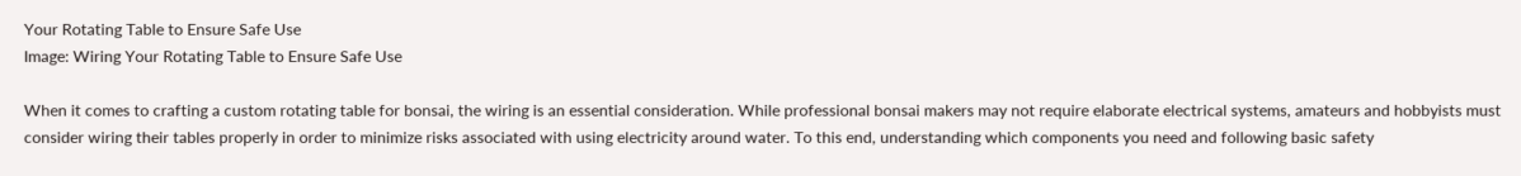Your Rotating Table to Ensure Safe Use
Image: Wiring Your Rotating Table to Ensure Safe Use

When it comes to crafting a custom rotating table for bonsai, the wiring is an essential consideration. While professional bonsai makers may not require elaborate electrical systems, amateurs and hobbyists must consider wiring their tables properly in order to minimize risks associated with using electricity around water. To this end, understanding which components you need and following basic safety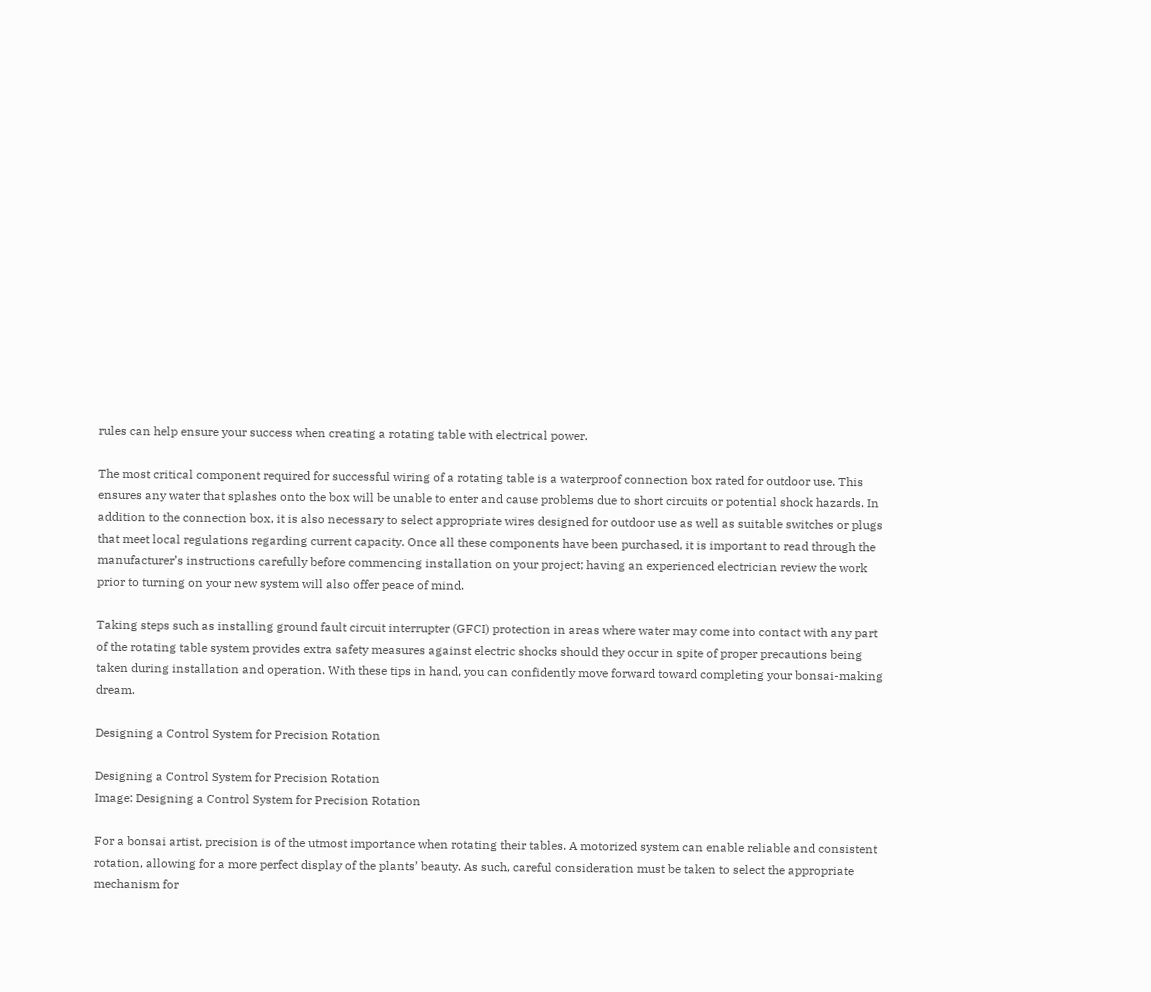rules can help ensure your success when creating a rotating table with electrical power.

The most critical component required for successful wiring of a rotating table is a waterproof connection box rated for outdoor use. This ensures any water that splashes onto the box will be unable to enter and cause problems due to short circuits or potential shock hazards. In addition to the connection box, it is also necessary to select appropriate wires designed for outdoor use as well as suitable switches or plugs that meet local regulations regarding current capacity. Once all these components have been purchased, it is important to read through the manufacturer’s instructions carefully before commencing installation on your project; having an experienced electrician review the work prior to turning on your new system will also offer peace of mind.

Taking steps such as installing ground fault circuit interrupter (GFCI) protection in areas where water may come into contact with any part of the rotating table system provides extra safety measures against electric shocks should they occur in spite of proper precautions being taken during installation and operation. With these tips in hand, you can confidently move forward toward completing your bonsai-making dream.

Designing a Control System for Precision Rotation

Designing a Control System for Precision Rotation
Image: Designing a Control System for Precision Rotation

For a bonsai artist, precision is of the utmost importance when rotating their tables. A motorized system can enable reliable and consistent rotation, allowing for a more perfect display of the plants’ beauty. As such, careful consideration must be taken to select the appropriate mechanism for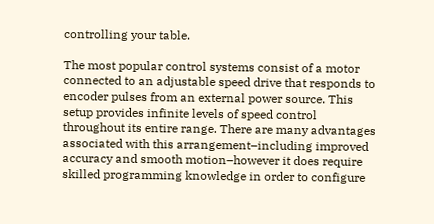controlling your table.

The most popular control systems consist of a motor connected to an adjustable speed drive that responds to encoder pulses from an external power source. This setup provides infinite levels of speed control throughout its entire range. There are many advantages associated with this arrangement–including improved accuracy and smooth motion–however it does require skilled programming knowledge in order to configure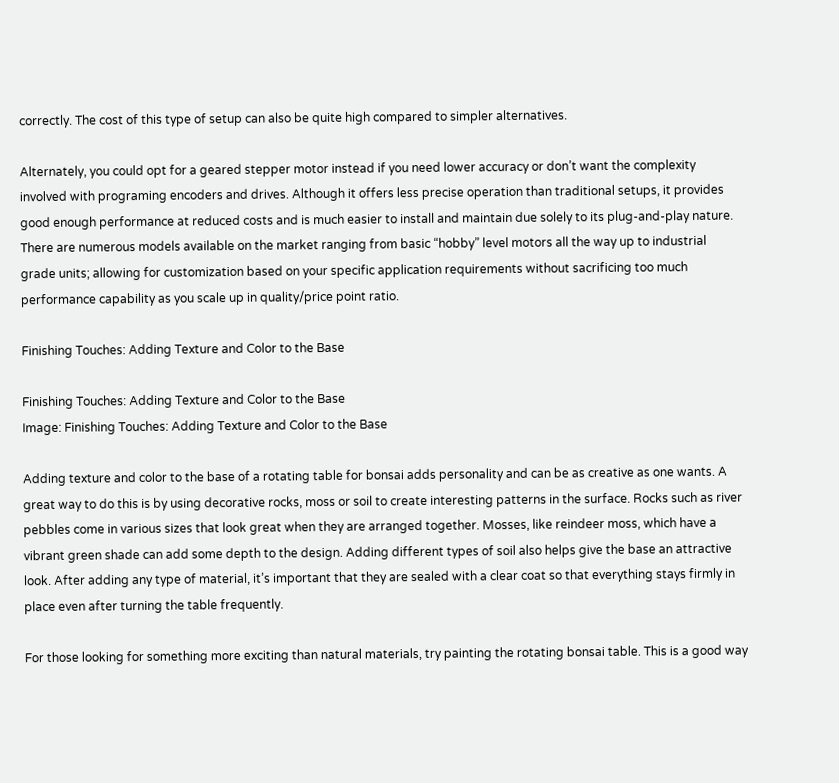correctly. The cost of this type of setup can also be quite high compared to simpler alternatives.

Alternately, you could opt for a geared stepper motor instead if you need lower accuracy or don’t want the complexity involved with programing encoders and drives. Although it offers less precise operation than traditional setups, it provides good enough performance at reduced costs and is much easier to install and maintain due solely to its plug-and-play nature. There are numerous models available on the market ranging from basic “hobby” level motors all the way up to industrial grade units; allowing for customization based on your specific application requirements without sacrificing too much performance capability as you scale up in quality/price point ratio.

Finishing Touches: Adding Texture and Color to the Base

Finishing Touches: Adding Texture and Color to the Base
Image: Finishing Touches: Adding Texture and Color to the Base

Adding texture and color to the base of a rotating table for bonsai adds personality and can be as creative as one wants. A great way to do this is by using decorative rocks, moss or soil to create interesting patterns in the surface. Rocks such as river pebbles come in various sizes that look great when they are arranged together. Mosses, like reindeer moss, which have a vibrant green shade can add some depth to the design. Adding different types of soil also helps give the base an attractive look. After adding any type of material, it’s important that they are sealed with a clear coat so that everything stays firmly in place even after turning the table frequently.

For those looking for something more exciting than natural materials, try painting the rotating bonsai table. This is a good way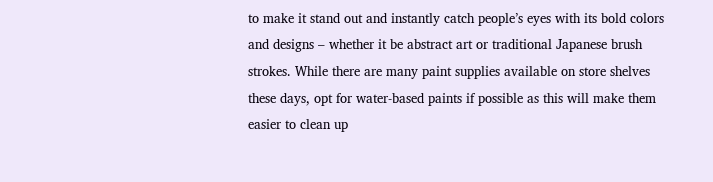to make it stand out and instantly catch people’s eyes with its bold colors and designs – whether it be abstract art or traditional Japanese brush strokes. While there are many paint supplies available on store shelves these days, opt for water-based paints if possible as this will make them easier to clean up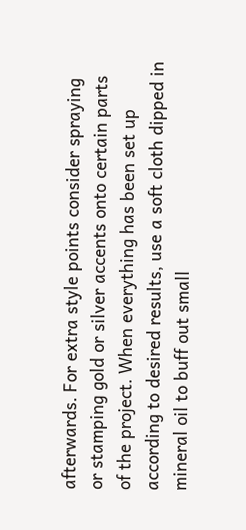afterwards. For extra style points consider spraying or stamping gold or silver accents onto certain parts of the project. When everything has been set up according to desired results, use a soft cloth dipped in mineral oil to buff out small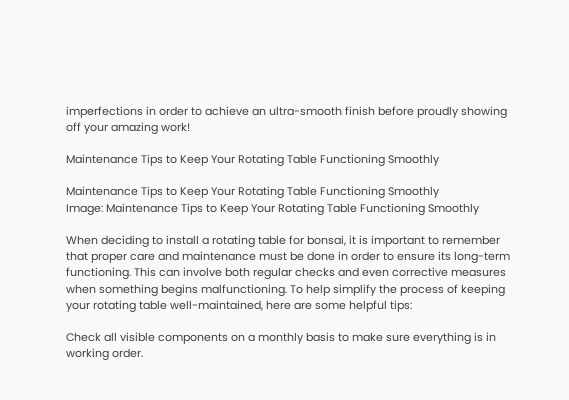imperfections in order to achieve an ultra-smooth finish before proudly showing off your amazing work!

Maintenance Tips to Keep Your Rotating Table Functioning Smoothly

Maintenance Tips to Keep Your Rotating Table Functioning Smoothly
Image: Maintenance Tips to Keep Your Rotating Table Functioning Smoothly

When deciding to install a rotating table for bonsai, it is important to remember that proper care and maintenance must be done in order to ensure its long-term functioning. This can involve both regular checks and even corrective measures when something begins malfunctioning. To help simplify the process of keeping your rotating table well-maintained, here are some helpful tips:

Check all visible components on a monthly basis to make sure everything is in working order.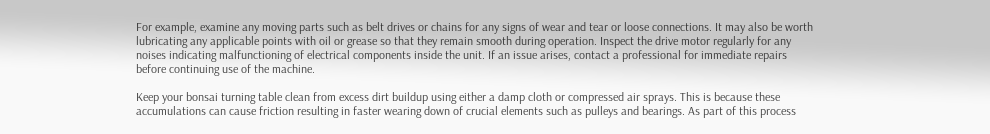For example, examine any moving parts such as belt drives or chains for any signs of wear and tear or loose connections. It may also be worth lubricating any applicable points with oil or grease so that they remain smooth during operation. Inspect the drive motor regularly for any noises indicating malfunctioning of electrical components inside the unit. If an issue arises, contact a professional for immediate repairs before continuing use of the machine.

Keep your bonsai turning table clean from excess dirt buildup using either a damp cloth or compressed air sprays. This is because these accumulations can cause friction resulting in faster wearing down of crucial elements such as pulleys and bearings. As part of this process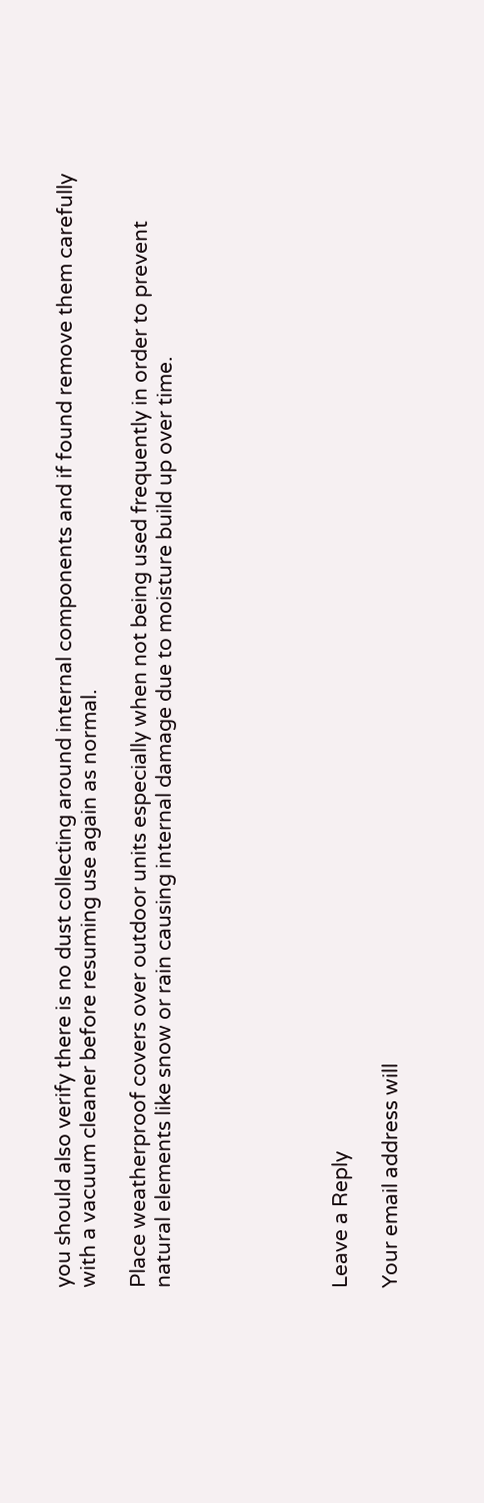you should also verify there is no dust collecting around internal components and if found remove them carefully with a vacuum cleaner before resuming use again as normal.

Place weatherproof covers over outdoor units especially when not being used frequently in order to prevent natural elements like snow or rain causing internal damage due to moisture build up over time.






Leave a Reply

Your email address will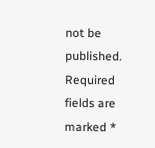not be published. Required fields are marked *